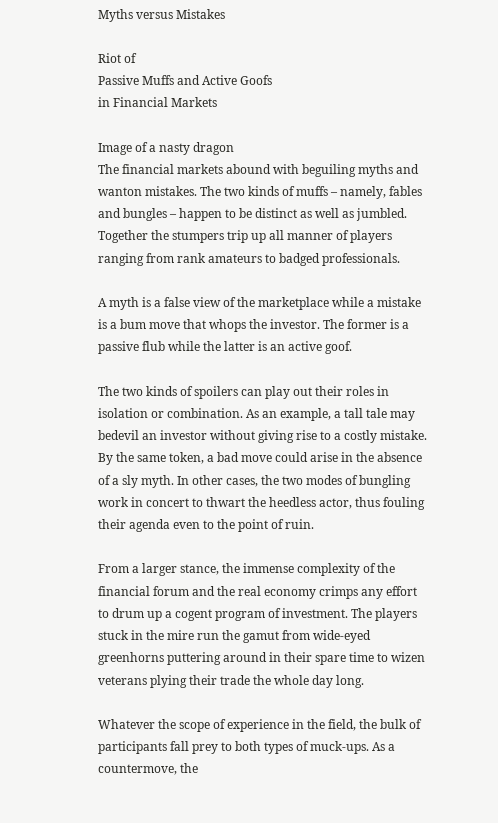Myths versus Mistakes

Riot of
Passive Muffs and Active Goofs
in Financial Markets

Image of a nasty dragon
The financial markets abound with beguiling myths and wanton mistakes. The two kinds of muffs – namely, fables and bungles – happen to be distinct as well as jumbled. Together the stumpers trip up all manner of players ranging from rank amateurs to badged professionals.

A myth is a false view of the marketplace while a mistake is a bum move that whops the investor. The former is a passive flub while the latter is an active goof.

The two kinds of spoilers can play out their roles in isolation or combination. As an example, a tall tale may bedevil an investor without giving rise to a costly mistake. By the same token, a bad move could arise in the absence of a sly myth. In other cases, the two modes of bungling work in concert to thwart the heedless actor, thus fouling their agenda even to the point of ruin.

From a larger stance, the immense complexity of the financial forum and the real economy crimps any effort to drum up a cogent program of investment. The players stuck in the mire run the gamut from wide-eyed greenhorns puttering around in their spare time to wizen veterans plying their trade the whole day long.

Whatever the scope of experience in the field, the bulk of participants fall prey to both types of muck-ups. As a countermove, the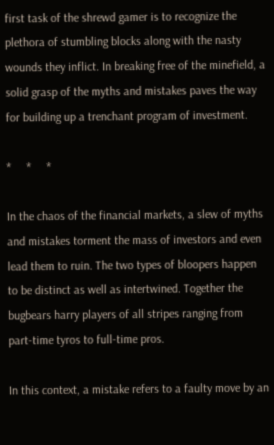first task of the shrewd gamer is to recognize the plethora of stumbling blocks along with the nasty wounds they inflict. In breaking free of the minefield, a solid grasp of the myths and mistakes paves the way for building up a trenchant program of investment.

*     *     *

In the chaos of the financial markets, a slew of myths and mistakes torment the mass of investors and even lead them to ruin. The two types of bloopers happen to be distinct as well as intertwined. Together the bugbears harry players of all stripes ranging from part-time tyros to full-time pros.

In this context, a mistake refers to a faulty move by an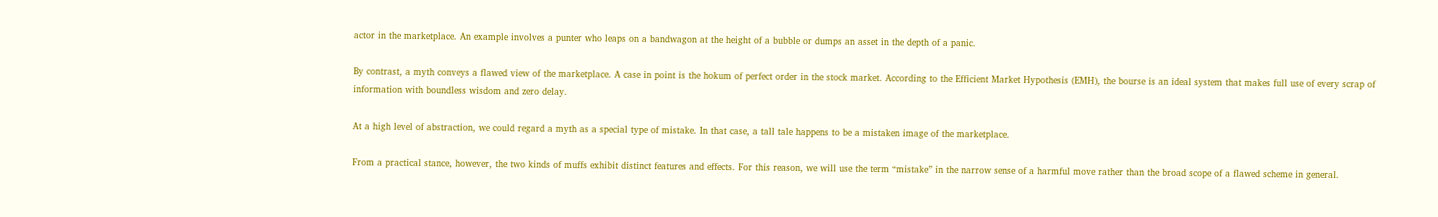actor in the marketplace. An example involves a punter who leaps on a bandwagon at the height of a bubble or dumps an asset in the depth of a panic.

By contrast, a myth conveys a flawed view of the marketplace. A case in point is the hokum of perfect order in the stock market. According to the Efficient Market Hypothesis (EMH), the bourse is an ideal system that makes full use of every scrap of information with boundless wisdom and zero delay.

At a high level of abstraction, we could regard a myth as a special type of mistake. In that case, a tall tale happens to be a mistaken image of the marketplace.

From a practical stance, however, the two kinds of muffs exhibit distinct features and effects. For this reason, we will use the term “mistake” in the narrow sense of a harmful move rather than the broad scope of a flawed scheme in general.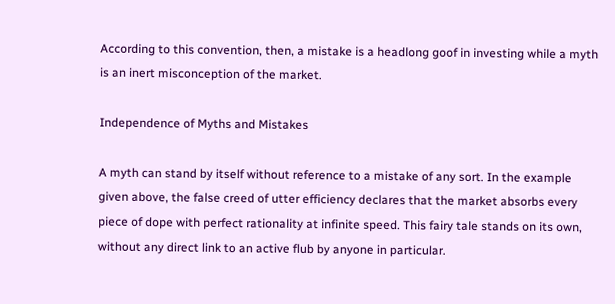According to this convention, then, a mistake is a headlong goof in investing while a myth is an inert misconception of the market.

Independence of Myths and Mistakes

A myth can stand by itself without reference to a mistake of any sort. In the example given above, the false creed of utter efficiency declares that the market absorbs every piece of dope with perfect rationality at infinite speed. This fairy tale stands on its own, without any direct link to an active flub by anyone in particular.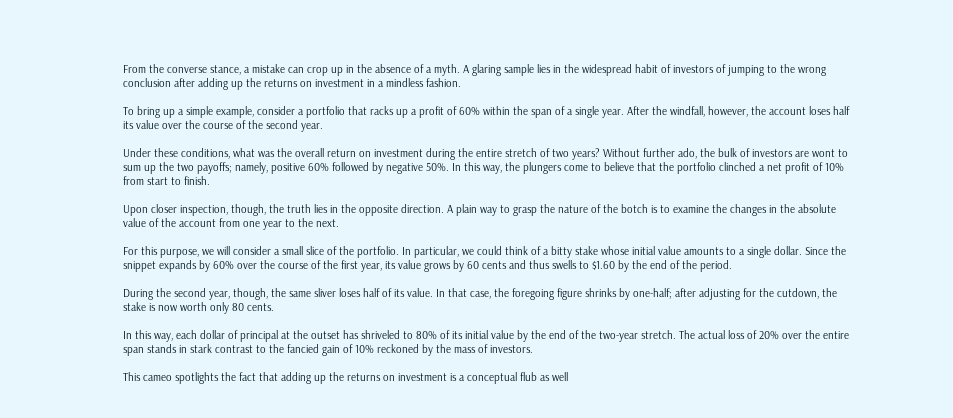From the converse stance, a mistake can crop up in the absence of a myth. A glaring sample lies in the widespread habit of investors of jumping to the wrong conclusion after adding up the returns on investment in a mindless fashion.

To bring up a simple example, consider a portfolio that racks up a profit of 60% within the span of a single year. After the windfall, however, the account loses half its value over the course of the second year.

Under these conditions, what was the overall return on investment during the entire stretch of two years? Without further ado, the bulk of investors are wont to sum up the two payoffs; namely, positive 60% followed by negative 50%. In this way, the plungers come to believe that the portfolio clinched a net profit of 10% from start to finish.

Upon closer inspection, though, the truth lies in the opposite direction. A plain way to grasp the nature of the botch is to examine the changes in the absolute value of the account from one year to the next.

For this purpose, we will consider a small slice of the portfolio. In particular, we could think of a bitty stake whose initial value amounts to a single dollar. Since the snippet expands by 60% over the course of the first year, its value grows by 60 cents and thus swells to $1.60 by the end of the period.

During the second year, though, the same sliver loses half of its value. In that case, the foregoing figure shrinks by one-half; after adjusting for the cutdown, the stake is now worth only 80 cents.

In this way, each dollar of principal at the outset has shriveled to 80% of its initial value by the end of the two-year stretch. The actual loss of 20% over the entire span stands in stark contrast to the fancied gain of 10% reckoned by the mass of investors.

This cameo spotlights the fact that adding up the returns on investment is a conceptual flub as well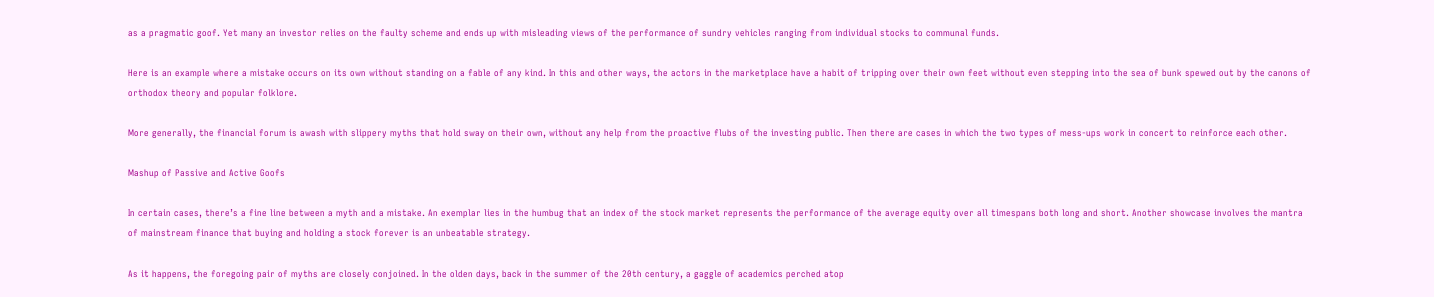as a pragmatic goof. Yet many an investor relies on the faulty scheme and ends up with misleading views of the performance of sundry vehicles ranging from individual stocks to communal funds.

Here is an example where a mistake occurs on its own without standing on a fable of any kind. In this and other ways, the actors in the marketplace have a habit of tripping over their own feet without even stepping into the sea of bunk spewed out by the canons of orthodox theory and popular folklore.

More generally, the financial forum is awash with slippery myths that hold sway on their own, without any help from the proactive flubs of the investing public. Then there are cases in which the two types of mess-ups work in concert to reinforce each other.

Mashup of Passive and Active Goofs

In certain cases, there’s a fine line between a myth and a mistake. An exemplar lies in the humbug that an index of the stock market represents the performance of the average equity over all timespans both long and short. Another showcase involves the mantra of mainstream finance that buying and holding a stock forever is an unbeatable strategy.

As it happens, the foregoing pair of myths are closely conjoined. In the olden days, back in the summer of the 20th century, a gaggle of academics perched atop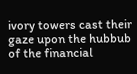ivory towers cast their gaze upon the hubbub of the financial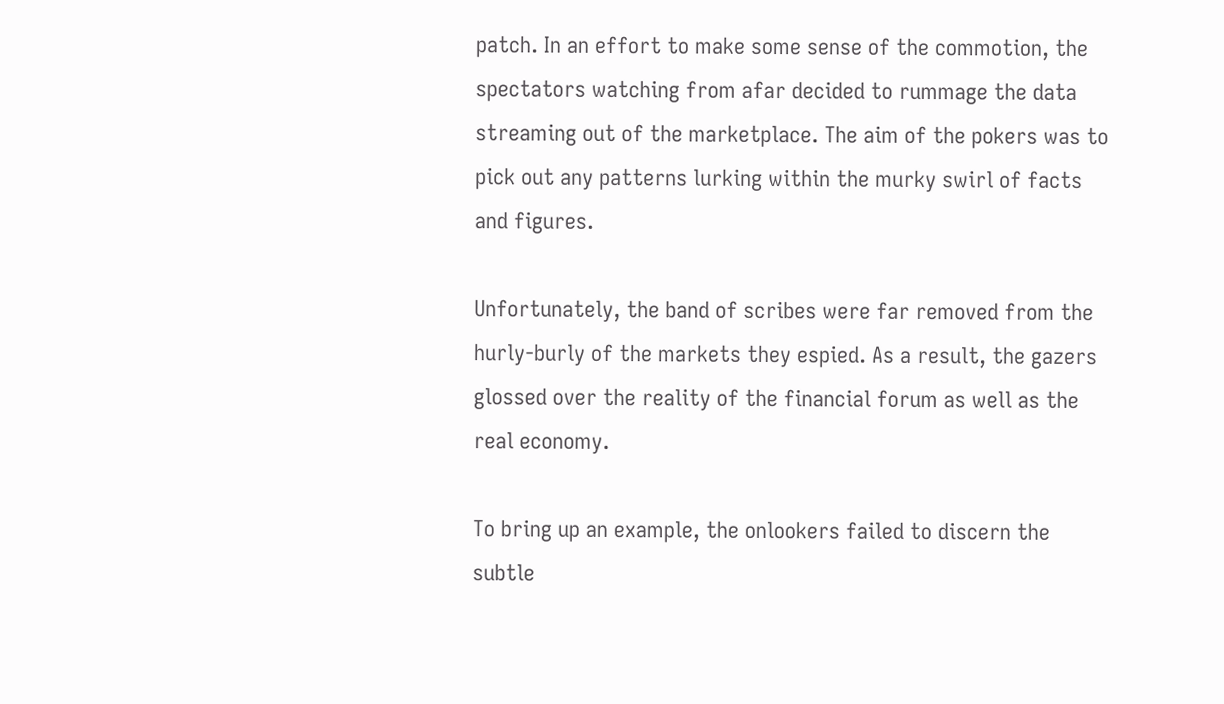patch. In an effort to make some sense of the commotion, the spectators watching from afar decided to rummage the data streaming out of the marketplace. The aim of the pokers was to pick out any patterns lurking within the murky swirl of facts and figures.

Unfortunately, the band of scribes were far removed from the hurly-burly of the markets they espied. As a result, the gazers glossed over the reality of the financial forum as well as the real economy.

To bring up an example, the onlookers failed to discern the subtle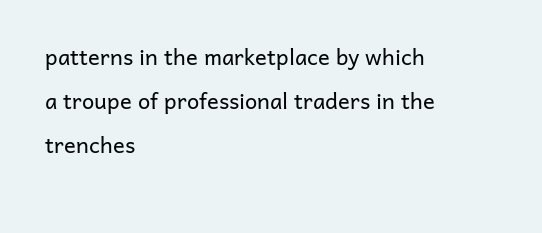patterns in the marketplace by which a troupe of professional traders in the trenches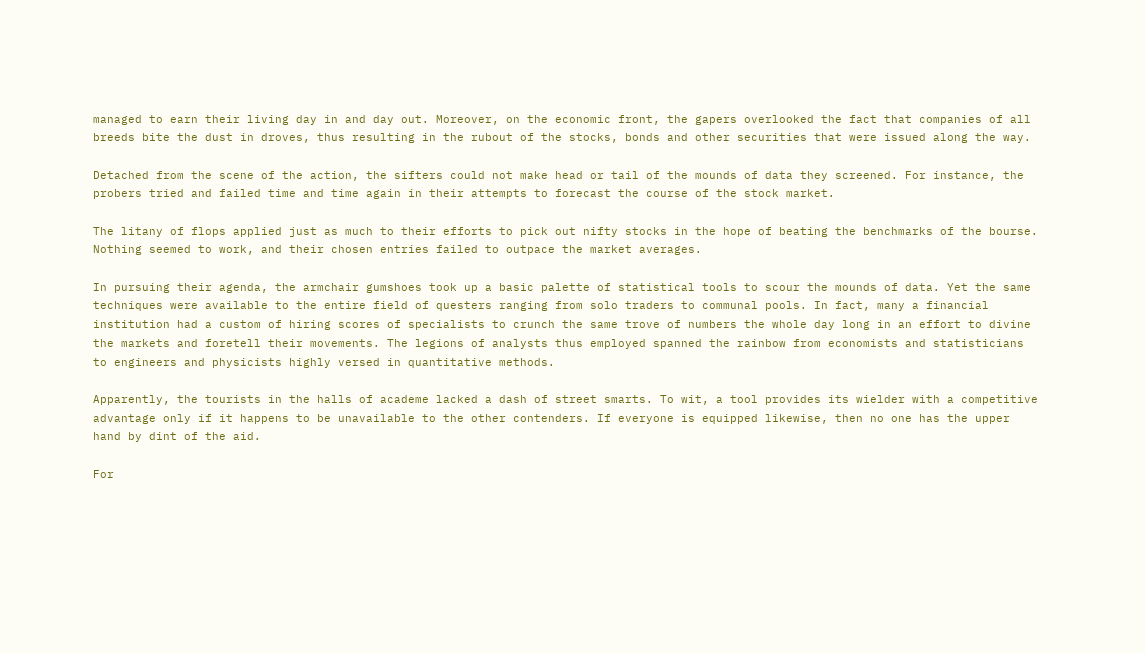managed to earn their living day in and day out. Moreover, on the economic front, the gapers overlooked the fact that companies of all breeds bite the dust in droves, thus resulting in the rubout of the stocks, bonds and other securities that were issued along the way.

Detached from the scene of the action, the sifters could not make head or tail of the mounds of data they screened. For instance, the probers tried and failed time and time again in their attempts to forecast the course of the stock market.

The litany of flops applied just as much to their efforts to pick out nifty stocks in the hope of beating the benchmarks of the bourse. Nothing seemed to work, and their chosen entries failed to outpace the market averages.

In pursuing their agenda, the armchair gumshoes took up a basic palette of statistical tools to scour the mounds of data. Yet the same techniques were available to the entire field of questers ranging from solo traders to communal pools. In fact, many a financial institution had a custom of hiring scores of specialists to crunch the same trove of numbers the whole day long in an effort to divine the markets and foretell their movements. The legions of analysts thus employed spanned the rainbow from economists and statisticians to engineers and physicists highly versed in quantitative methods.

Apparently, the tourists in the halls of academe lacked a dash of street smarts. To wit, a tool provides its wielder with a competitive advantage only if it happens to be unavailable to the other contenders. If everyone is equipped likewise, then no one has the upper hand by dint of the aid.

For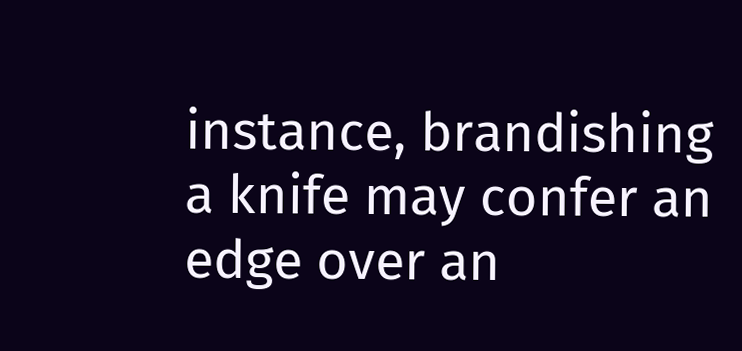instance, brandishing a knife may confer an edge over an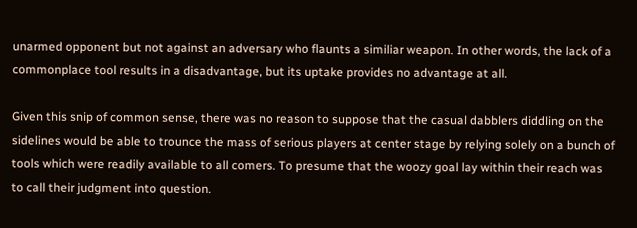unarmed opponent but not against an adversary who flaunts a similiar weapon. In other words, the lack of a commonplace tool results in a disadvantage, but its uptake provides no advantage at all.

Given this snip of common sense, there was no reason to suppose that the casual dabblers diddling on the sidelines would be able to trounce the mass of serious players at center stage by relying solely on a bunch of tools which were readily available to all comers. To presume that the woozy goal lay within their reach was to call their judgment into question.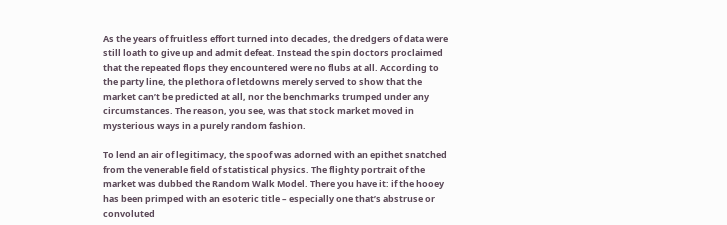As the years of fruitless effort turned into decades, the dredgers of data were still loath to give up and admit defeat. Instead the spin doctors proclaimed that the repeated flops they encountered were no flubs at all. According to the party line, the plethora of letdowns merely served to show that the market can’t be predicted at all, nor the benchmarks trumped under any circumstances. The reason, you see, was that stock market moved in mysterious ways in a purely random fashion.

To lend an air of legitimacy, the spoof was adorned with an epithet snatched from the venerable field of statistical physics. The flighty portrait of the market was dubbed the Random Walk Model. There you have it: if the hooey has been primped with an esoteric title – especially one that’s abstruse or convoluted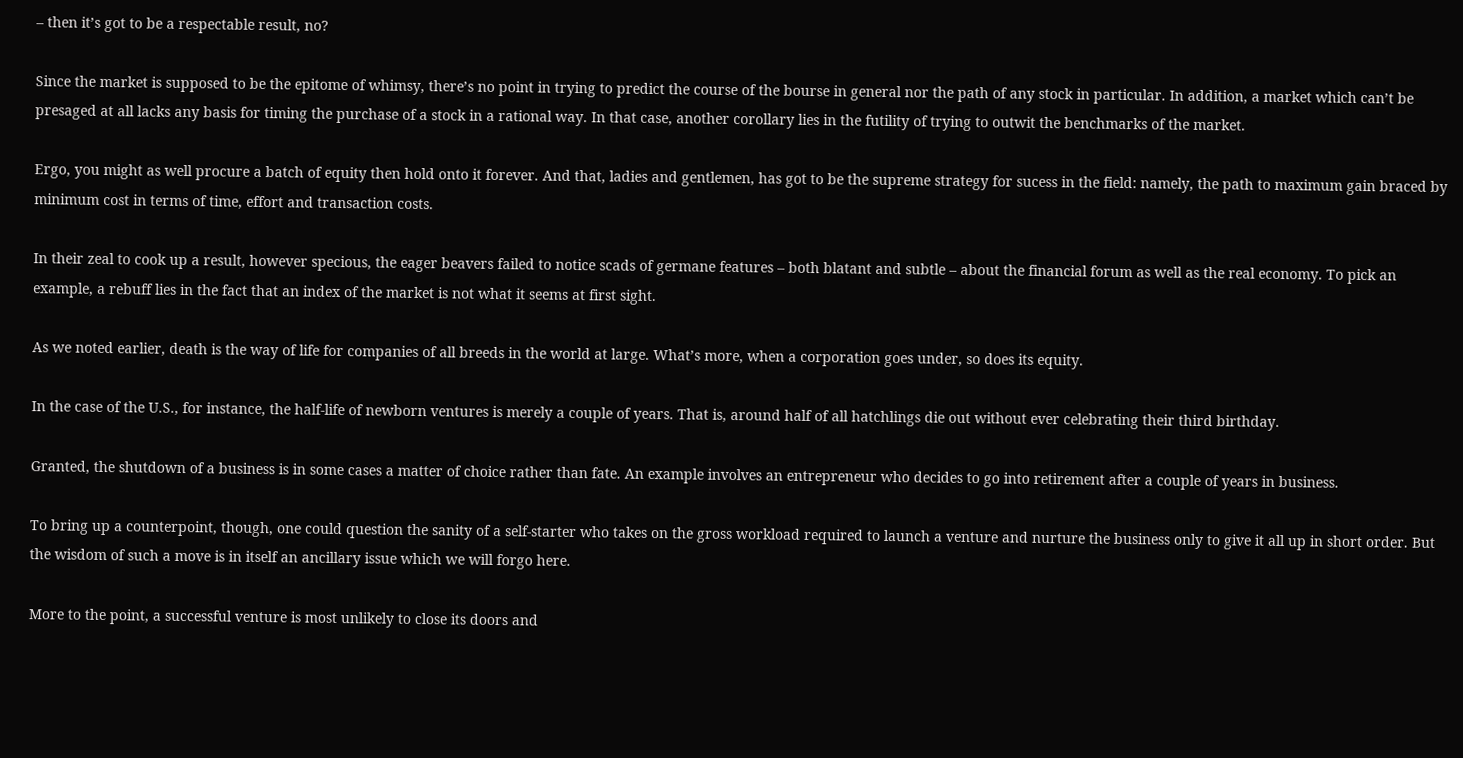– then it’s got to be a respectable result, no?

Since the market is supposed to be the epitome of whimsy, there’s no point in trying to predict the course of the bourse in general nor the path of any stock in particular. In addition, a market which can’t be presaged at all lacks any basis for timing the purchase of a stock in a rational way. In that case, another corollary lies in the futility of trying to outwit the benchmarks of the market.

Ergo, you might as well procure a batch of equity then hold onto it forever. And that, ladies and gentlemen, has got to be the supreme strategy for sucess in the field: namely, the path to maximum gain braced by minimum cost in terms of time, effort and transaction costs.

In their zeal to cook up a result, however specious, the eager beavers failed to notice scads of germane features – both blatant and subtle – about the financial forum as well as the real economy. To pick an example, a rebuff lies in the fact that an index of the market is not what it seems at first sight.

As we noted earlier, death is the way of life for companies of all breeds in the world at large. What’s more, when a corporation goes under, so does its equity.

In the case of the U.S., for instance, the half-life of newborn ventures is merely a couple of years. That is, around half of all hatchlings die out without ever celebrating their third birthday.

Granted, the shutdown of a business is in some cases a matter of choice rather than fate. An example involves an entrepreneur who decides to go into retirement after a couple of years in business.

To bring up a counterpoint, though, one could question the sanity of a self-starter who takes on the gross workload required to launch a venture and nurture the business only to give it all up in short order. But the wisdom of such a move is in itself an ancillary issue which we will forgo here.

More to the point, a successful venture is most unlikely to close its doors and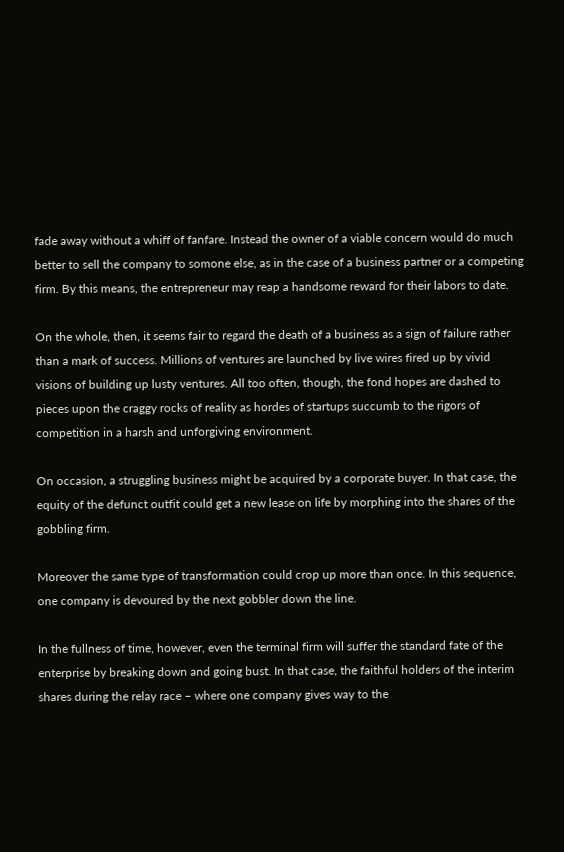fade away without a whiff of fanfare. Instead the owner of a viable concern would do much better to sell the company to somone else, as in the case of a business partner or a competing firm. By this means, the entrepreneur may reap a handsome reward for their labors to date.

On the whole, then, it seems fair to regard the death of a business as a sign of failure rather than a mark of success. Millions of ventures are launched by live wires fired up by vivid visions of building up lusty ventures. All too often, though, the fond hopes are dashed to pieces upon the craggy rocks of reality as hordes of startups succumb to the rigors of competition in a harsh and unforgiving environment.

On occasion, a struggling business might be acquired by a corporate buyer. In that case, the equity of the defunct outfit could get a new lease on life by morphing into the shares of the gobbling firm.

Moreover the same type of transformation could crop up more than once. In this sequence, one company is devoured by the next gobbler down the line.

In the fullness of time, however, even the terminal firm will suffer the standard fate of the enterprise by breaking down and going bust. In that case, the faithful holders of the interim shares during the relay race – where one company gives way to the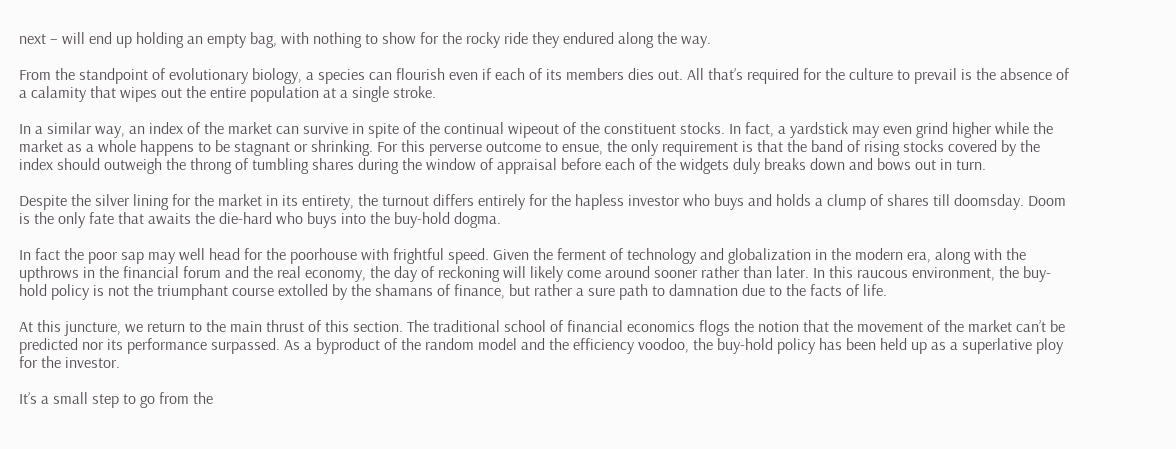next – will end up holding an empty bag, with nothing to show for the rocky ride they endured along the way.

From the standpoint of evolutionary biology, a species can flourish even if each of its members dies out. All that’s required for the culture to prevail is the absence of a calamity that wipes out the entire population at a single stroke.

In a similar way, an index of the market can survive in spite of the continual wipeout of the constituent stocks. In fact, a yardstick may even grind higher while the market as a whole happens to be stagnant or shrinking. For this perverse outcome to ensue, the only requirement is that the band of rising stocks covered by the index should outweigh the throng of tumbling shares during the window of appraisal before each of the widgets duly breaks down and bows out in turn.

Despite the silver lining for the market in its entirety, the turnout differs entirely for the hapless investor who buys and holds a clump of shares till doomsday. Doom is the only fate that awaits the die-hard who buys into the buy-hold dogma.

In fact the poor sap may well head for the poorhouse with frightful speed. Given the ferment of technology and globalization in the modern era, along with the upthrows in the financial forum and the real economy, the day of reckoning will likely come around sooner rather than later. In this raucous environment, the buy-hold policy is not the triumphant course extolled by the shamans of finance, but rather a sure path to damnation due to the facts of life.

At this juncture, we return to the main thrust of this section. The traditional school of financial economics flogs the notion that the movement of the market can’t be predicted nor its performance surpassed. As a byproduct of the random model and the efficiency voodoo, the buy-hold policy has been held up as a superlative ploy for the investor.

It’s a small step to go from the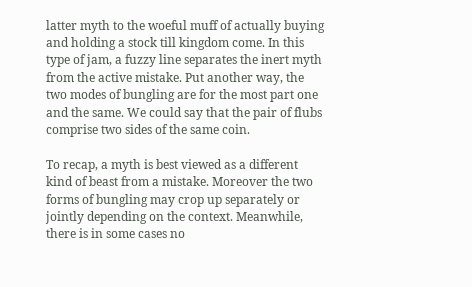latter myth to the woeful muff of actually buying and holding a stock till kingdom come. In this type of jam, a fuzzy line separates the inert myth from the active mistake. Put another way, the two modes of bungling are for the most part one and the same. We could say that the pair of flubs comprise two sides of the same coin.

To recap, a myth is best viewed as a different kind of beast from a mistake. Moreover the two forms of bungling may crop up separately or jointly depending on the context. Meanwhile, there is in some cases no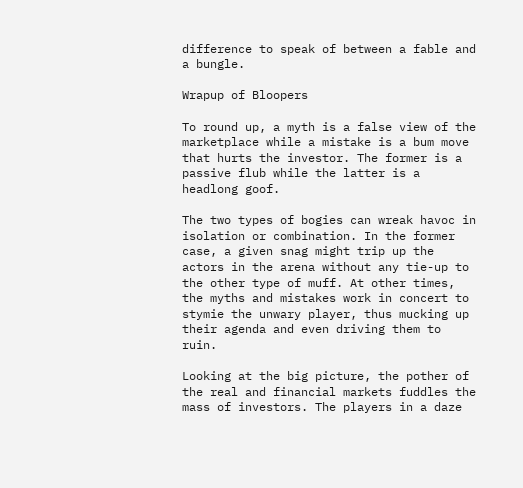difference to speak of between a fable and a bungle.

Wrapup of Bloopers

To round up, a myth is a false view of the marketplace while a mistake is a bum move that hurts the investor. The former is a passive flub while the latter is a headlong goof.

The two types of bogies can wreak havoc in isolation or combination. In the former case, a given snag might trip up the actors in the arena without any tie-up to the other type of muff. At other times, the myths and mistakes work in concert to stymie the unwary player, thus mucking up their agenda and even driving them to ruin.

Looking at the big picture, the pother of the real and financial markets fuddles the mass of investors. The players in a daze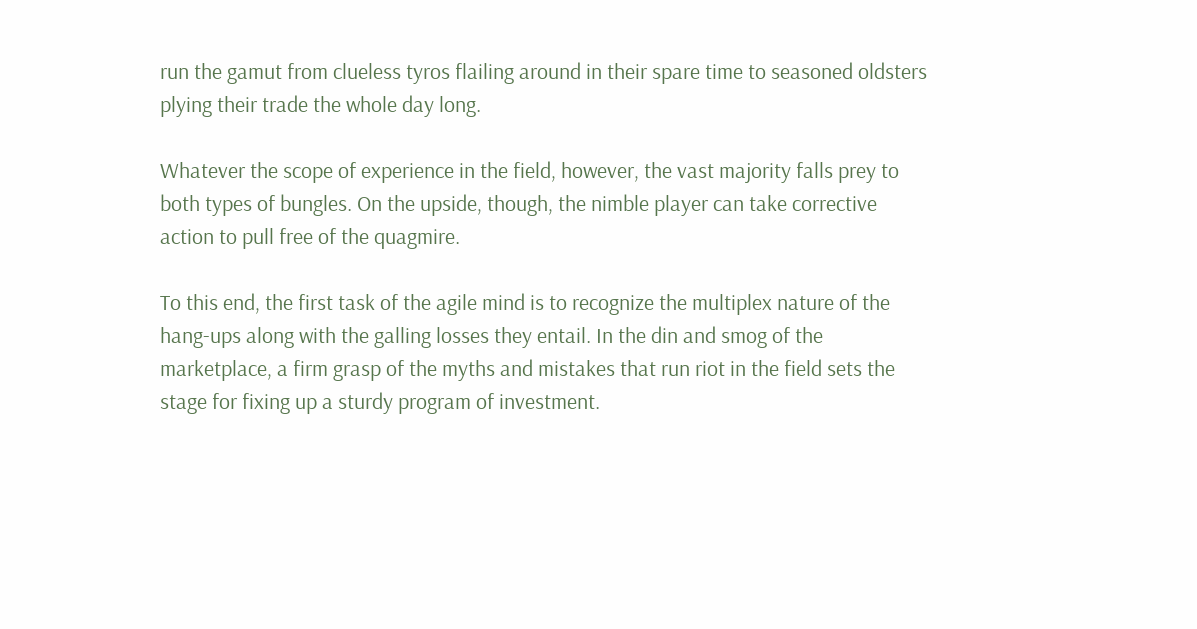run the gamut from clueless tyros flailing around in their spare time to seasoned oldsters plying their trade the whole day long.

Whatever the scope of experience in the field, however, the vast majority falls prey to both types of bungles. On the upside, though, the nimble player can take corrective action to pull free of the quagmire.

To this end, the first task of the agile mind is to recognize the multiplex nature of the hang-ups along with the galling losses they entail. In the din and smog of the marketplace, a firm grasp of the myths and mistakes that run riot in the field sets the stage for fixing up a sturdy program of investment.